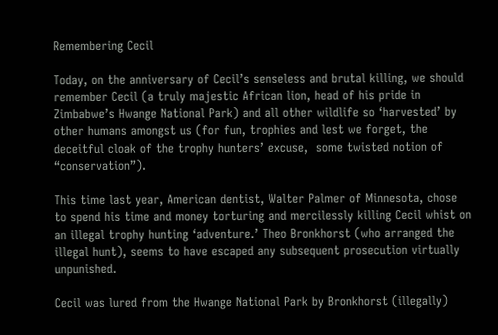Remembering Cecil

Today, on the anniversary of Cecil’s senseless and brutal killing, we should remember Cecil (a truly majestic African lion, head of his pride in Zimbabwe’s Hwange National Park) and all other wildlife so ‘harvested’ by other humans amongst us (for fun, trophies and lest we forget, the deceitful cloak of the trophy hunters’ excuse,  some twisted notion of “conservation”).

This time last year, American dentist, Walter Palmer of Minnesota, chose to spend his time and money torturing and mercilessly killing Cecil whist on an illegal trophy hunting ‘adventure.’ Theo Bronkhorst (who arranged the illegal hunt), seems to have escaped any subsequent prosecution virtually unpunished.

Cecil was lured from the Hwange National Park by Bronkhorst (illegally)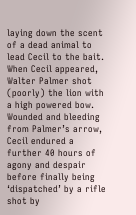laying down the scent of a dead animal to lead Cecil to the bait. When Cecil appeared, Walter Palmer shot (poorly) the lion with a high powered bow. Wounded and bleeding from Palmer’s arrow, Cecil endured a further 40 hours of agony and despair before finally being ‘dispatched’ by a rifle shot by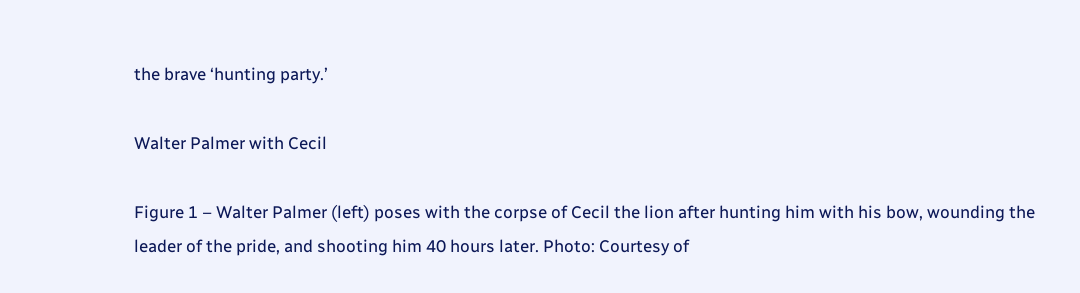the brave ‘hunting party.’

Walter Palmer with Cecil

Figure 1 – Walter Palmer (left) poses with the corpse of Cecil the lion after hunting him with his bow, wounding the leader of the pride, and shooting him 40 hours later. Photo: Courtesy of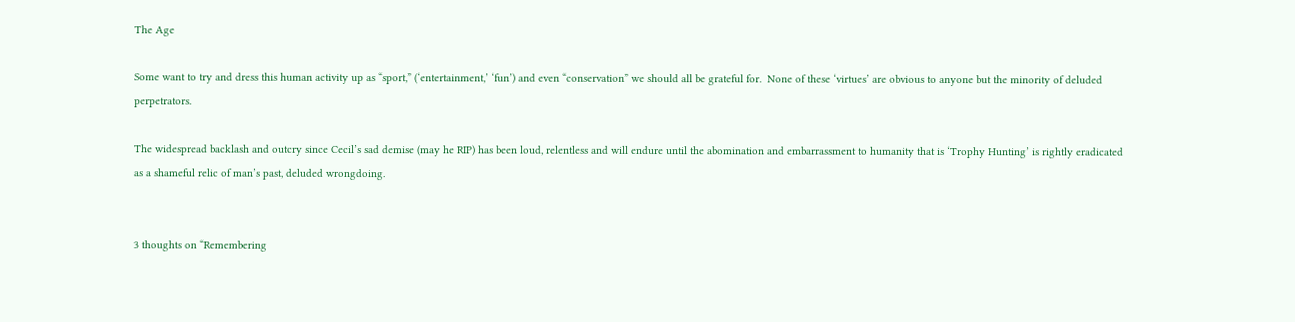The Age

Some want to try and dress this human activity up as “sport,” (‘entertainment,’ ‘fun’) and even “conservation” we should all be grateful for.  None of these ‘virtues’ are obvious to anyone but the minority of deluded perpetrators.

The widespread backlash and outcry since Cecil’s sad demise (may he RIP) has been loud, relentless and will endure until the abomination and embarrassment to humanity that is ‘Trophy Hunting’ is rightly eradicated as a shameful relic of man’s past, deluded wrongdoing.


3 thoughts on “Remembering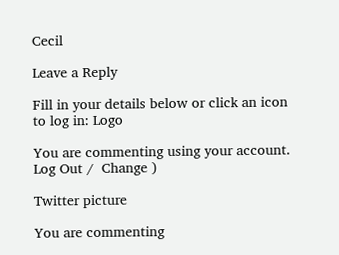Cecil

Leave a Reply

Fill in your details below or click an icon to log in: Logo

You are commenting using your account. Log Out /  Change )

Twitter picture

You are commenting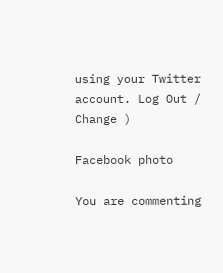using your Twitter account. Log Out /  Change )

Facebook photo

You are commenting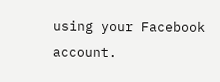using your Facebook account.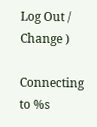Log Out /  Change )

Connecting to %s